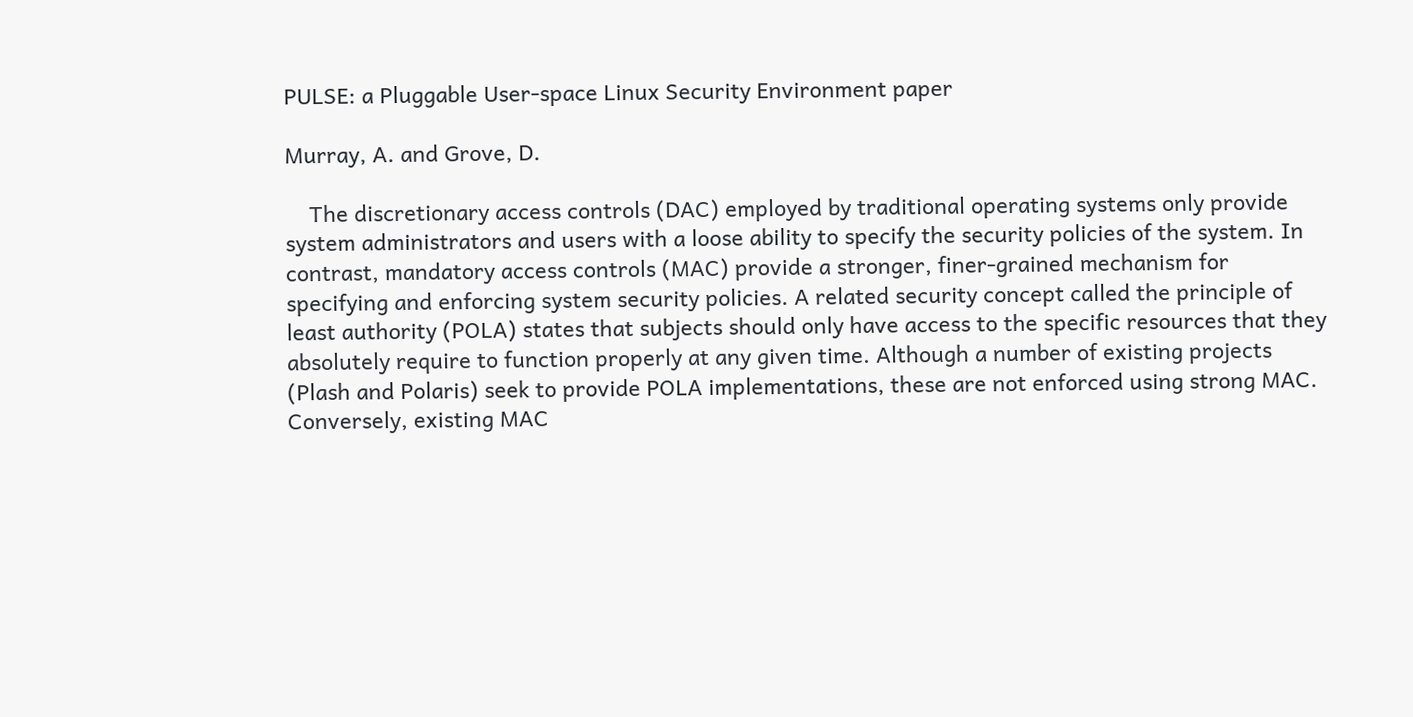PULSE: a Pluggable User-space Linux Security Environment paper

Murray, A. and Grove, D.

    The discretionary access controls (DAC) employed by traditional operating systems only provide system administrators and users with a loose ability to specify the security policies of the system. In contrast, mandatory access controls (MAC) provide a stronger, finer-grained mechanism for specifying and enforcing system security policies. A related security concept called the principle of least authority (POLA) states that subjects should only have access to the specific resources that they absolutely require to function properly at any given time. Although a number of existing projects (Plash and Polaris) seek to provide POLA implementations, these are not enforced using strong MAC. Conversely, existing MAC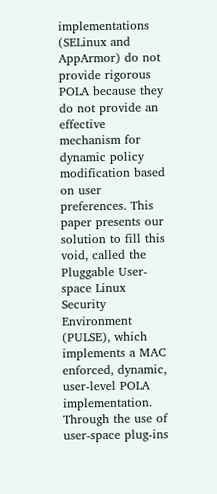implementations (SELinux and AppArmor) do not provide rigorous POLA because they do not provide an effective mechanism for dynamic policy modification based on user preferences. This paper presents our solution to fill this void, called the Pluggable User-space Linux Security Environment (PULSE), which implements a MAC enforced, dynamic, user-level POLA implementation. Through the use of user-space plug-ins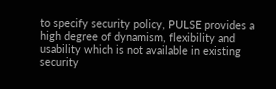to specify security policy, PULSE provides a high degree of dynamism, flexibility and usability which is not available in existing security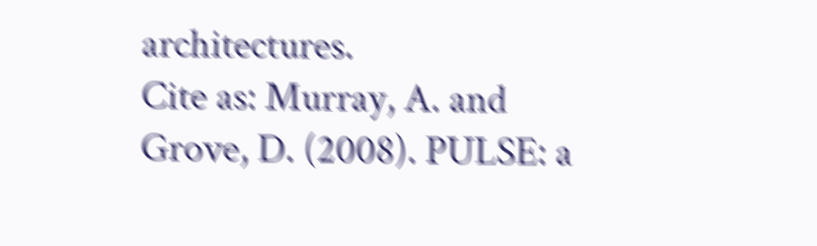architectures.
Cite as: Murray, A. and Grove, D. (2008). PULSE: a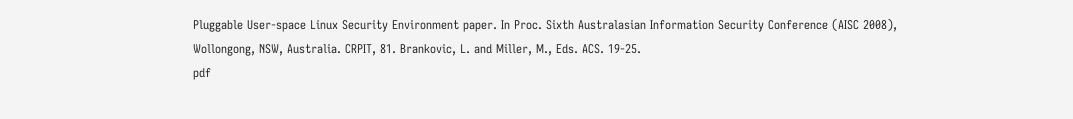Pluggable User-space Linux Security Environment paper. In Proc. Sixth Australasian Information Security Conference (AISC 2008), Wollongong, NSW, Australia. CRPIT, 81. Brankovic, L. and Miller, M., Eds. ACS. 19-25.
pdf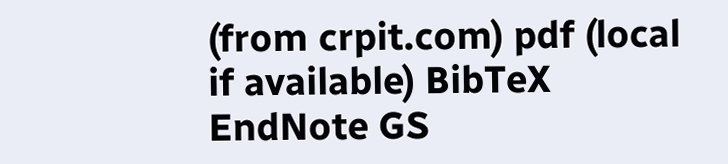(from crpit.com) pdf (local if available) BibTeX EndNote GS